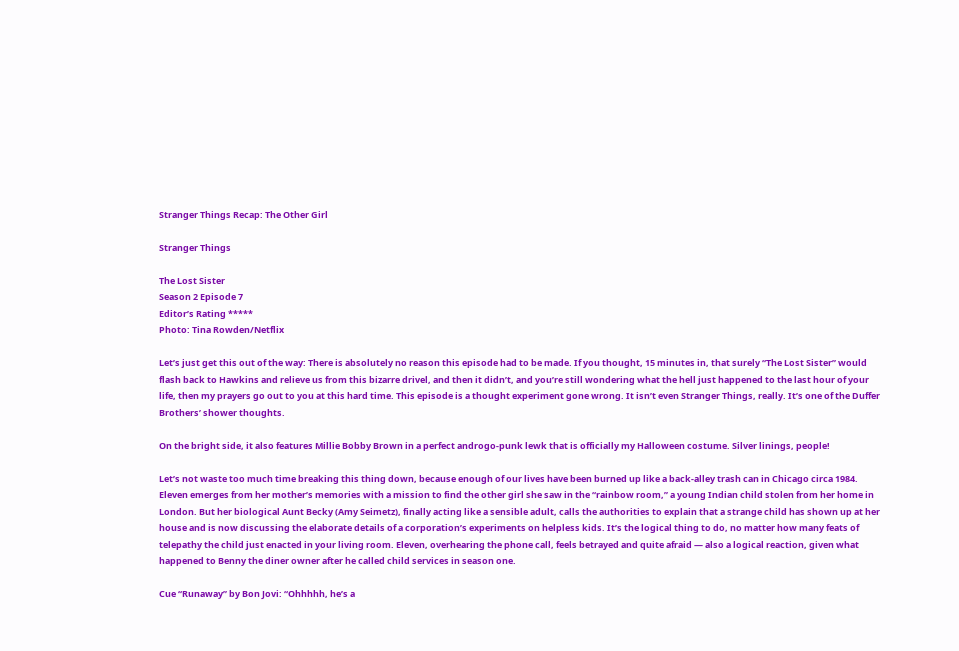Stranger Things Recap: The Other Girl

Stranger Things

The Lost Sister
Season 2 Episode 7
Editor’s Rating *****
Photo: Tina Rowden/Netflix

Let’s just get this out of the way: There is absolutely no reason this episode had to be made. If you thought, 15 minutes in, that surely “The Lost Sister” would flash back to Hawkins and relieve us from this bizarre drivel, and then it didn’t, and you’re still wondering what the hell just happened to the last hour of your life, then my prayers go out to you at this hard time. This episode is a thought experiment gone wrong. It isn’t even Stranger Things, really. It’s one of the Duffer Brothers’ shower thoughts.

On the bright side, it also features Millie Bobby Brown in a perfect androgo-punk lewk that is officially my Halloween costume. Silver linings, people!

Let’s not waste too much time breaking this thing down, because enough of our lives have been burned up like a back-alley trash can in Chicago circa 1984. Eleven emerges from her mother’s memories with a mission to find the other girl she saw in the “rainbow room,” a young Indian child stolen from her home in London. But her biological Aunt Becky (Amy Seimetz), finally acting like a sensible adult, calls the authorities to explain that a strange child has shown up at her house and is now discussing the elaborate details of a corporation’s experiments on helpless kids. It’s the logical thing to do, no matter how many feats of telepathy the child just enacted in your living room. Eleven, overhearing the phone call, feels betrayed and quite afraid — also a logical reaction, given what happened to Benny the diner owner after he called child services in season one.

Cue “Runaway” by Bon Jovi: “Ohhhhh, he’s a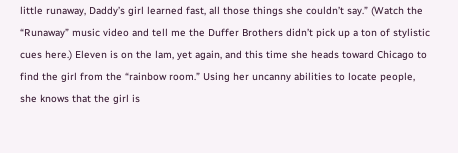little runaway, Daddy’s girl learned fast, all those things she couldn’t say.” (Watch the “Runaway” music video and tell me the Duffer Brothers didn’t pick up a ton of stylistic cues here.) Eleven is on the lam, yet again, and this time she heads toward Chicago to find the girl from the “rainbow room.” Using her uncanny abilities to locate people, she knows that the girl is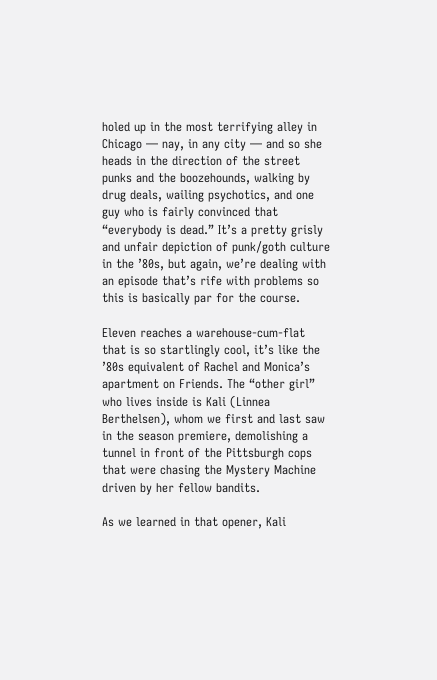holed up in the most terrifying alley in Chicago — nay, in any city — and so she heads in the direction of the street punks and the boozehounds, walking by drug deals, wailing psychotics, and one guy who is fairly convinced that “everybody is dead.” It’s a pretty grisly and unfair depiction of punk/goth culture in the ’80s, but again, we’re dealing with an episode that’s rife with problems so this is basically par for the course.

Eleven reaches a warehouse-cum-flat that is so startlingly cool, it’s like the ’80s equivalent of Rachel and Monica’s apartment on Friends. The “other girl” who lives inside is Kali (Linnea Berthelsen), whom we first and last saw in the season premiere, demolishing a tunnel in front of the Pittsburgh cops that were chasing the Mystery Machine driven by her fellow bandits.

As we learned in that opener, Kali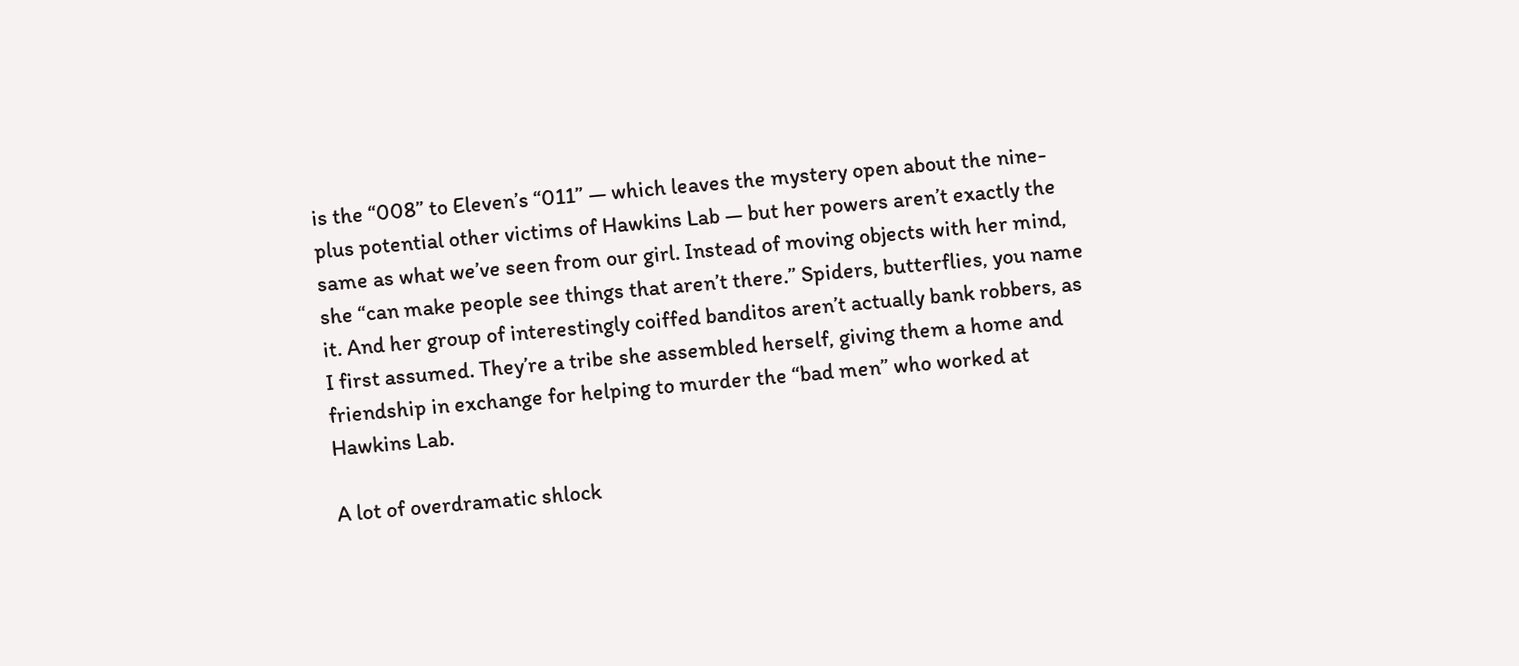is the “008” to Eleven’s “011” — which leaves the mystery open about the nine-plus potential other victims of Hawkins Lab — but her powers aren’t exactly the same as what we’ve seen from our girl. Instead of moving objects with her mind, she “can make people see things that aren’t there.” Spiders, butterflies, you name it. And her group of interestingly coiffed banditos aren’t actually bank robbers, as I first assumed. They’re a tribe she assembled herself, giving them a home and friendship in exchange for helping to murder the “bad men” who worked at Hawkins Lab.

A lot of overdramatic shlock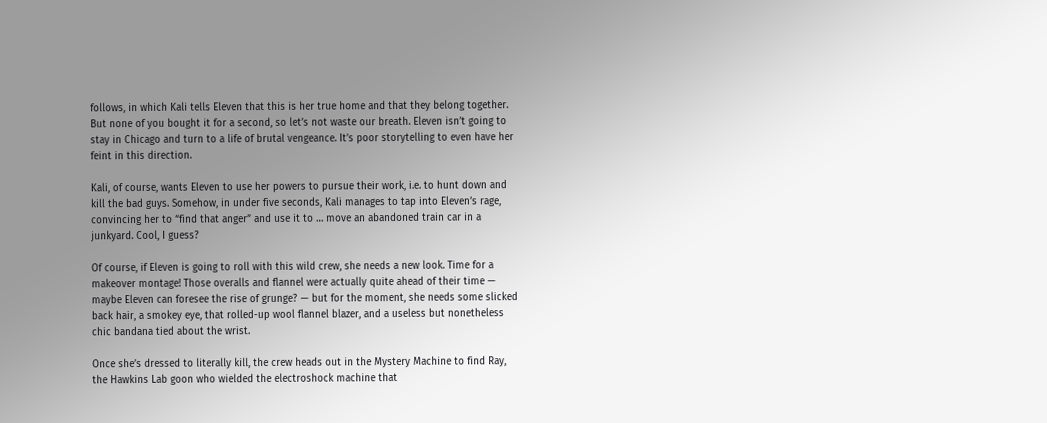follows, in which Kali tells Eleven that this is her true home and that they belong together. But none of you bought it for a second, so let’s not waste our breath. Eleven isn’t going to stay in Chicago and turn to a life of brutal vengeance. It’s poor storytelling to even have her feint in this direction.

Kali, of course, wants Eleven to use her powers to pursue their work, i.e. to hunt down and kill the bad guys. Somehow, in under five seconds, Kali manages to tap into Eleven’s rage, convincing her to “find that anger” and use it to … move an abandoned train car in a junkyard. Cool, I guess?

Of course, if Eleven is going to roll with this wild crew, she needs a new look. Time for a makeover montage! Those overalls and flannel were actually quite ahead of their time — maybe Eleven can foresee the rise of grunge? — but for the moment, she needs some slicked back hair, a smokey eye, that rolled-up wool flannel blazer, and a useless but nonetheless chic bandana tied about the wrist.

Once she’s dressed to literally kill, the crew heads out in the Mystery Machine to find Ray, the Hawkins Lab goon who wielded the electroshock machine that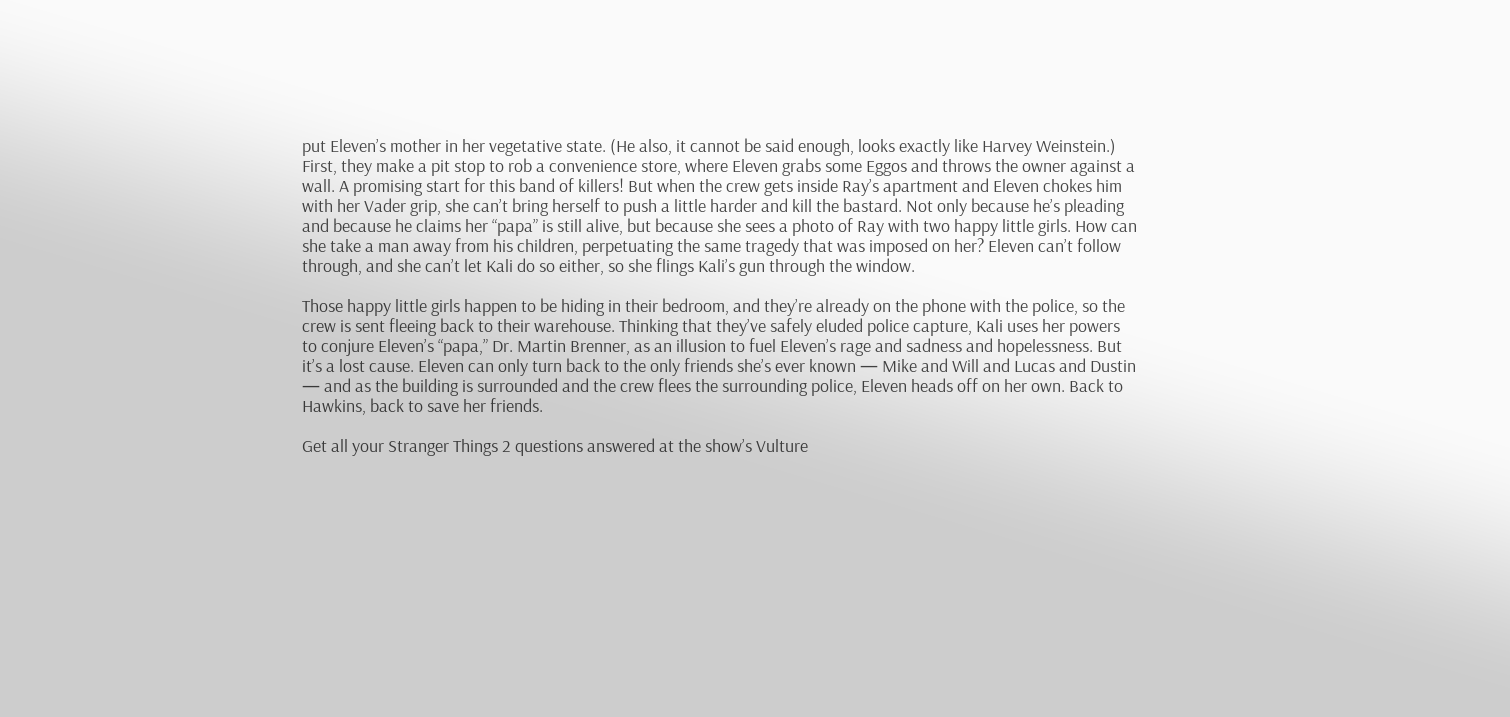put Eleven’s mother in her vegetative state. (He also, it cannot be said enough, looks exactly like Harvey Weinstein.) First, they make a pit stop to rob a convenience store, where Eleven grabs some Eggos and throws the owner against a wall. A promising start for this band of killers! But when the crew gets inside Ray’s apartment and Eleven chokes him with her Vader grip, she can’t bring herself to push a little harder and kill the bastard. Not only because he’s pleading and because he claims her “papa” is still alive, but because she sees a photo of Ray with two happy little girls. How can she take a man away from his children, perpetuating the same tragedy that was imposed on her? Eleven can’t follow through, and she can’t let Kali do so either, so she flings Kali’s gun through the window.

Those happy little girls happen to be hiding in their bedroom, and they’re already on the phone with the police, so the crew is sent fleeing back to their warehouse. Thinking that they’ve safely eluded police capture, Kali uses her powers to conjure Eleven’s “papa,” Dr. Martin Brenner, as an illusion to fuel Eleven’s rage and sadness and hopelessness. But it’s a lost cause. Eleven can only turn back to the only friends she’s ever known — Mike and Will and Lucas and Dustin — and as the building is surrounded and the crew flees the surrounding police, Eleven heads off on her own. Back to Hawkins, back to save her friends.

Get all your Stranger Things 2 questions answered at the show’s Vulture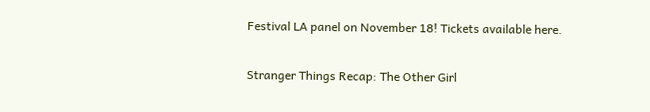Festival LA panel on November 18! Tickets available here.

Stranger Things Recap: The Other Girl